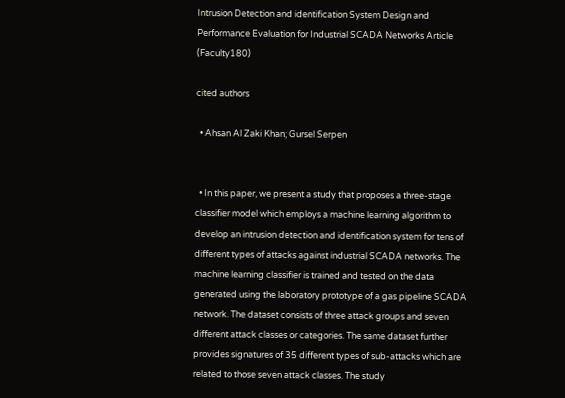Intrusion Detection and identification System Design and Performance Evaluation for Industrial SCADA Networks Article (Faculty180)

cited authors

  • Ahsan Al Zaki Khan; Gursel Serpen


  • In this paper, we present a study that proposes a three-stage classifier model which employs a machine learning algorithm to develop an intrusion detection and identification system for tens of different types of attacks against industrial SCADA networks. The machine learning classifier is trained and tested on the data generated using the laboratory prototype of a gas pipeline SCADA network. The dataset consists of three attack groups and seven different attack classes or categories. The same dataset further provides signatures of 35 different types of sub-attacks which are related to those seven attack classes. The study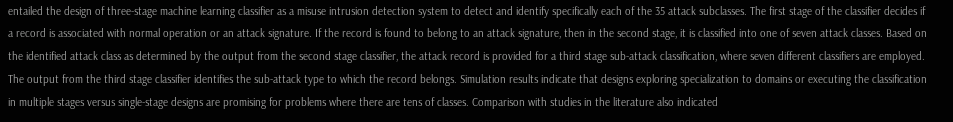entailed the design of three-stage machine learning classifier as a misuse intrusion detection system to detect and identify specifically each of the 35 attack subclasses. The first stage of the classifier decides if a record is associated with normal operation or an attack signature. If the record is found to belong to an attack signature, then in the second stage, it is classified into one of seven attack classes. Based on the identified attack class as determined by the output from the second stage classifier, the attack record is provided for a third stage sub-attack classification, where seven different classifiers are employed. The output from the third stage classifier identifies the sub-attack type to which the record belongs. Simulation results indicate that designs exploring specialization to domains or executing the classification in multiple stages versus single-stage designs are promising for problems where there are tens of classes. Comparison with studies in the literature also indicated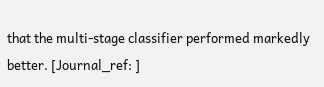that the multi-stage classifier performed markedly better. [Journal_ref: ]